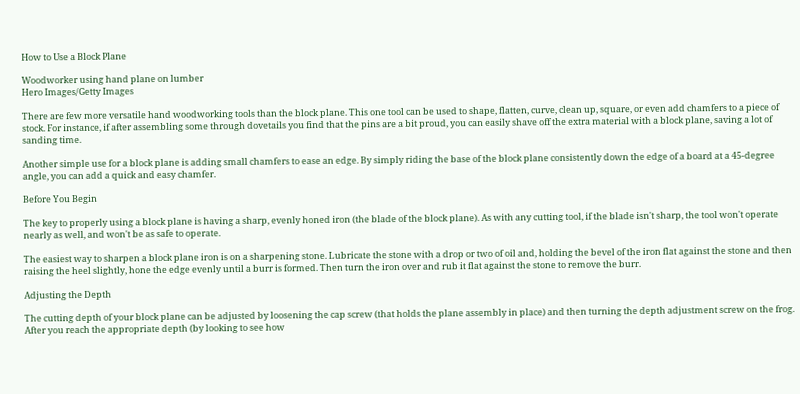How to Use a Block Plane

Woodworker using hand plane on lumber
Hero Images/Getty Images

There are few more versatile hand woodworking tools than the block plane. This one tool can be used to shape, flatten, curve, clean up, square, or even add chamfers to a piece of stock. For instance, if after assembling some through dovetails you find that the pins are a bit proud, you can easily shave off the extra material with a block plane, saving a lot of sanding time.

Another simple use for a block plane is adding small chamfers to ease an edge. By simply riding the base of the block plane consistently down the edge of a board at a 45-degree angle, you can add a quick and easy chamfer.

Before You Begin

The key to properly using a block plane is having a sharp, evenly honed iron (the blade of the block plane). As with any cutting tool, if the blade isn't sharp, the tool won't operate nearly as well, and won't be as safe to operate.

The easiest way to sharpen a block plane iron is on a sharpening stone. Lubricate the stone with a drop or two of oil and, holding the bevel of the iron flat against the stone and then raising the heel slightly, hone the edge evenly until a burr is formed. Then turn the iron over and rub it flat against the stone to remove the burr.

Adjusting the Depth

The cutting depth of your block plane can be adjusted by loosening the cap screw (that holds the plane assembly in place) and then turning the depth adjustment screw on the frog. After you reach the appropriate depth (by looking to see how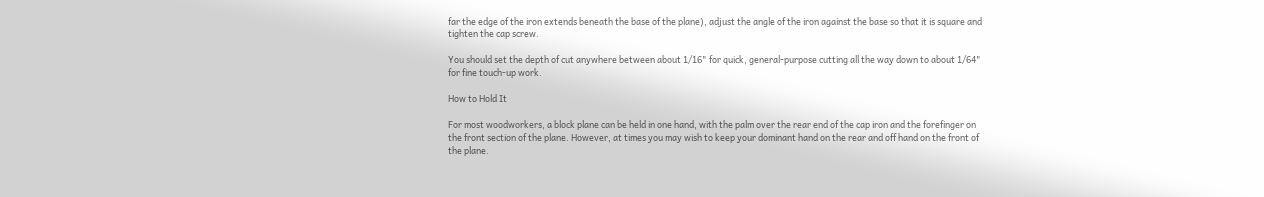far the edge of the iron extends beneath the base of the plane), adjust the angle of the iron against the base so that it is square and tighten the cap screw.

You should set the depth of cut anywhere between about 1/16" for quick, general-purpose cutting all the way down to about 1/64" for fine touch-up work.

How to Hold It

For most woodworkers, a block plane can be held in one hand, with the palm over the rear end of the cap iron and the forefinger on the front section of the plane. However, at times you may wish to keep your dominant hand on the rear and off hand on the front of the plane.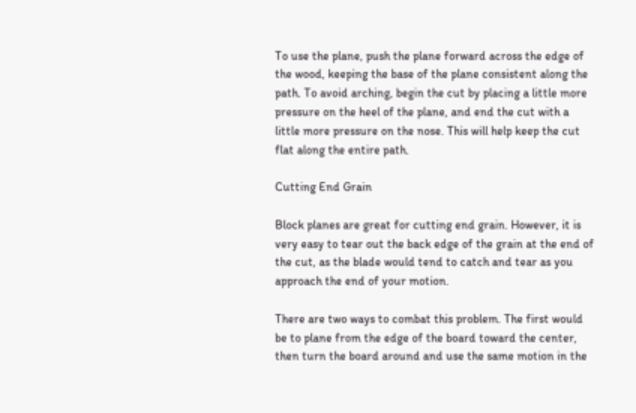To use the plane, push the plane forward across the edge of the wood, keeping the base of the plane consistent along the path. To avoid arching, begin the cut by placing a little more pressure on the heel of the plane, and end the cut with a little more pressure on the nose. This will help keep the cut flat along the entire path.

Cutting End Grain

Block planes are great for cutting end grain. However, it is very easy to tear out the back edge of the grain at the end of the cut, as the blade would tend to catch and tear as you approach the end of your motion.

There are two ways to combat this problem. The first would be to plane from the edge of the board toward the center, then turn the board around and use the same motion in the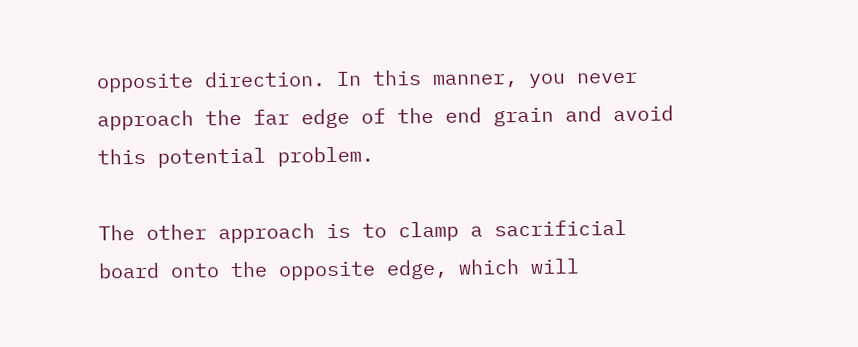opposite direction. In this manner, you never approach the far edge of the end grain and avoid this potential problem.

The other approach is to clamp a sacrificial board onto the opposite edge, which will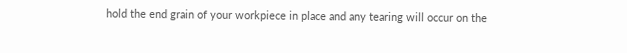hold the end grain of your workpiece in place and any tearing will occur on the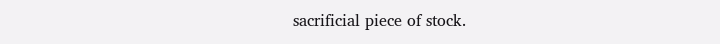sacrificial piece of stock.